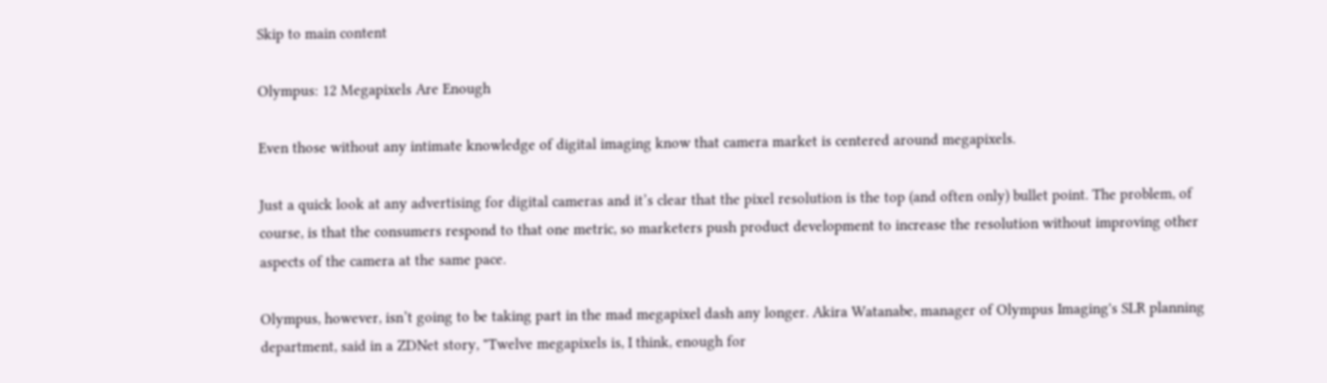Skip to main content

Olympus: 12 Megapixels Are Enough

Even those without any intimate knowledge of digital imaging know that camera market is centered around megapixels.

Just a quick look at any advertising for digital cameras and it’s clear that the pixel resolution is the top (and often only) bullet point. The problem, of course, is that the consumers respond to that one metric, so marketers push product development to increase the resolution without improving other aspects of the camera at the same pace.

Olympus, however, isn’t going to be taking part in the mad megapixel dash any longer. Akira Watanabe, manager of Olympus Imaging's SLR planning department, said in a ZDNet story, "Twelve megapixels is, I think, enough for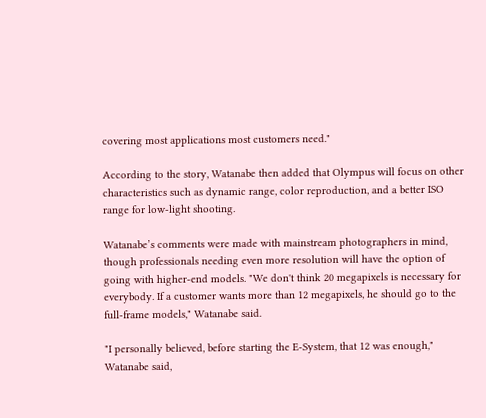covering most applications most customers need."

According to the story, Watanabe then added that Olympus will focus on other characteristics such as dynamic range, color reproduction, and a better ISO range for low-light shooting.

Watanabe’s comments were made with mainstream photographers in mind, though professionals needing even more resolution will have the option of going with higher-end models. "We don't think 20 megapixels is necessary for everybody. If a customer wants more than 12 megapixels, he should go to the full-frame models," Watanabe said.

"I personally believed, before starting the E-System, that 12 was enough," Watanabe said,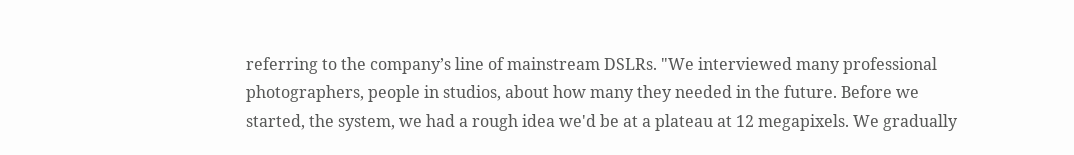referring to the company’s line of mainstream DSLRs. "We interviewed many professional photographers, people in studios, about how many they needed in the future. Before we started, the system, we had a rough idea we'd be at a plateau at 12 megapixels. We gradually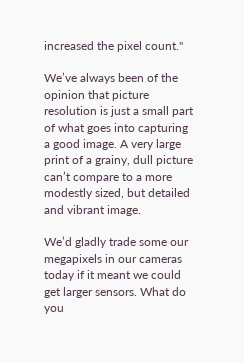increased the pixel count."

We’ve always been of the opinion that picture resolution is just a small part of what goes into capturing a good image. A very large print of a grainy, dull picture can’t compare to a more modestly sized, but detailed and vibrant image.

We’d gladly trade some our megapixels in our cameras today if it meant we could get larger sensors. What do you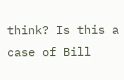think? Is this a case of Bill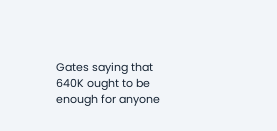Gates saying that 640K ought to be enough for anyone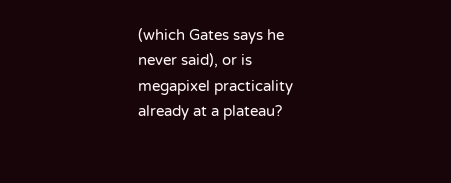(which Gates says he never said), or is megapixel practicality already at a plateau?